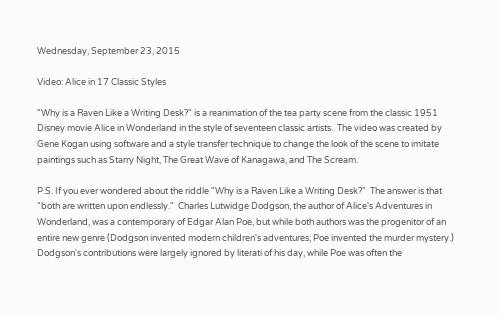Wednesday, September 23, 2015

Video: Alice in 17 Classic Styles

"Why is a Raven Like a Writing Desk?" is a reanimation of the tea party scene from the classic 1951 Disney movie Alice in Wonderland in the style of seventeen classic artists.  The video was created by Gene Kogan using software and a style transfer technique to change the look of the scene to imitate paintings such as Starry Night, The Great Wave of Kanagawa, and The Scream.

P.S. If you ever wondered about the riddle "Why is a Raven Like a Writing Desk?"  The answer is that "both are written upon endlessly."  Charles Lutwidge Dodgson, the author of Alice's Adventures in Wonderland, was a contemporary of Edgar Alan Poe, but while both authors was the progenitor of an entire new genre (Dodgson invented modern children's adventures; Poe invented the murder mystery.)  Dodgson's contributions were largely ignored by literati of his day, while Poe was often the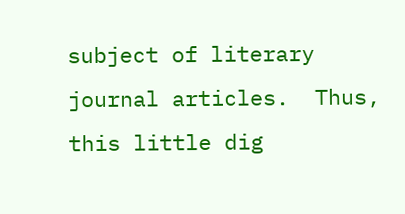subject of literary journal articles.  Thus, this little dig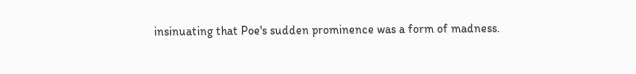insinuating that Poe's sudden prominence was a form of madness.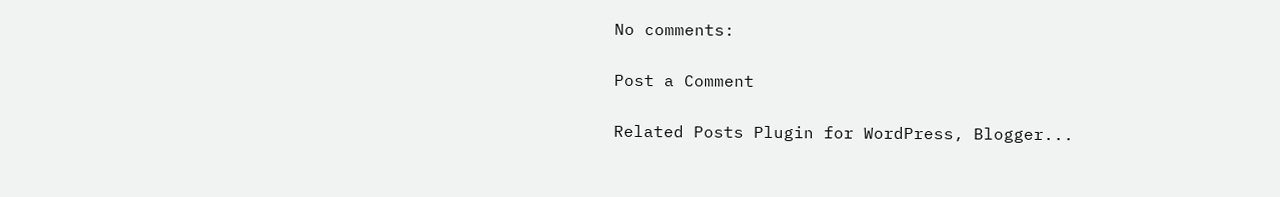No comments:

Post a Comment

Related Posts Plugin for WordPress, Blogger...